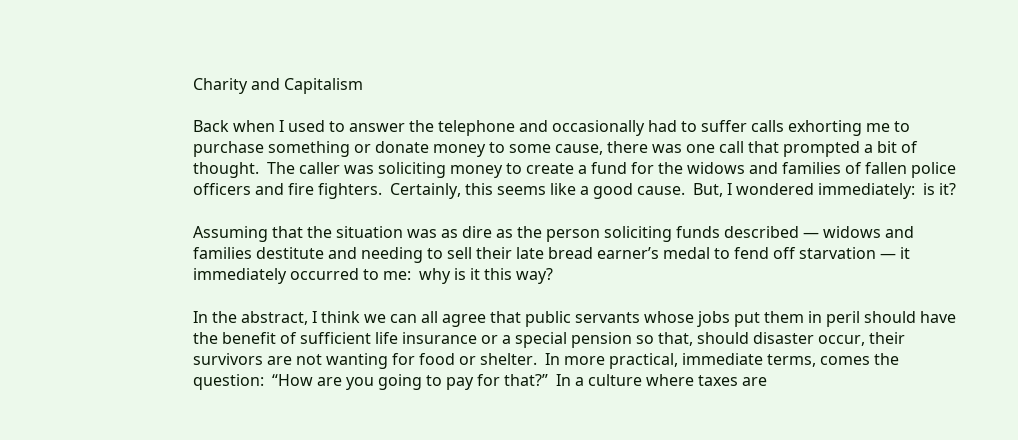Charity and Capitalism

Back when I used to answer the telephone and occasionally had to suffer calls exhorting me to purchase something or donate money to some cause, there was one call that prompted a bit of thought.  The caller was soliciting money to create a fund for the widows and families of fallen police officers and fire fighters.  Certainly, this seems like a good cause.  But, I wondered immediately:  is it?

Assuming that the situation was as dire as the person soliciting funds described — widows and families destitute and needing to sell their late bread earner’s medal to fend off starvation — it immediately occurred to me:  why is it this way?

In the abstract, I think we can all agree that public servants whose jobs put them in peril should have the benefit of sufficient life insurance or a special pension so that, should disaster occur, their survivors are not wanting for food or shelter.  In more practical, immediate terms, comes the question:  “How are you going to pay for that?”  In a culture where taxes are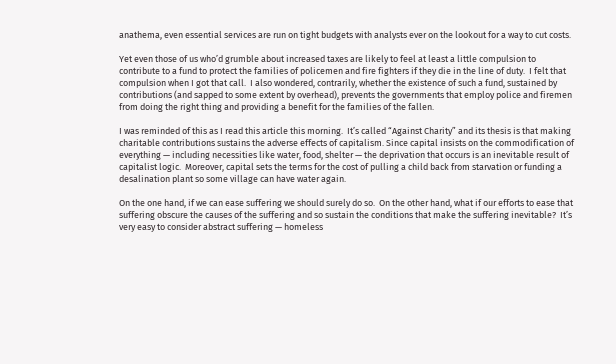anathema, even essential services are run on tight budgets with analysts ever on the lookout for a way to cut costs.

Yet even those of us who’d grumble about increased taxes are likely to feel at least a little compulsion to contribute to a fund to protect the families of policemen and fire fighters if they die in the line of duty.  I felt that compulsion when I got that call.  I also wondered, contrarily, whether the existence of such a fund, sustained by contributions (and sapped to some extent by overhead), prevents the governments that employ police and firemen from doing the right thing and providing a benefit for the families of the fallen.

I was reminded of this as I read this article this morning.  It’s called “Against Charity” and its thesis is that making charitable contributions sustains the adverse effects of capitalism. Since capital insists on the commodification of everything — including necessities like water, food, shelter — the deprivation that occurs is an inevitable result of capitalist logic.  Moreover, capital sets the terms for the cost of pulling a child back from starvation or funding a desalination plant so some village can have water again.

On the one hand, if we can ease suffering we should surely do so.  On the other hand, what if our efforts to ease that suffering obscure the causes of the suffering and so sustain the conditions that make the suffering inevitable?  It’s very easy to consider abstract suffering — homeless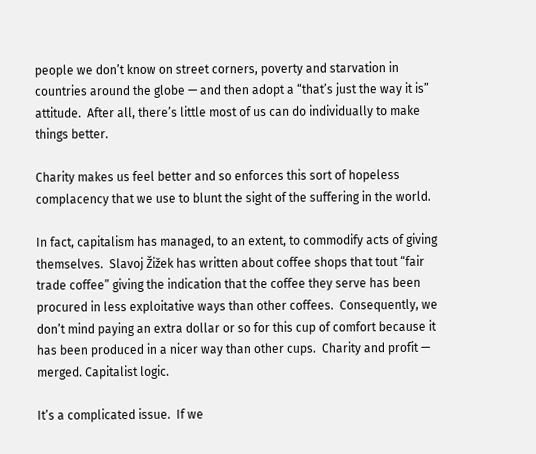people we don’t know on street corners, poverty and starvation in countries around the globe — and then adopt a “that’s just the way it is” attitude.  After all, there’s little most of us can do individually to make things better.

Charity makes us feel better and so enforces this sort of hopeless complacency that we use to blunt the sight of the suffering in the world.

In fact, capitalism has managed, to an extent, to commodify acts of giving themselves.  Slavoj Žižek has written about coffee shops that tout “fair trade coffee” giving the indication that the coffee they serve has been procured in less exploitative ways than other coffees.  Consequently, we don’t mind paying an extra dollar or so for this cup of comfort because it has been produced in a nicer way than other cups.  Charity and profit — merged. Capitalist logic.

It’s a complicated issue.  If we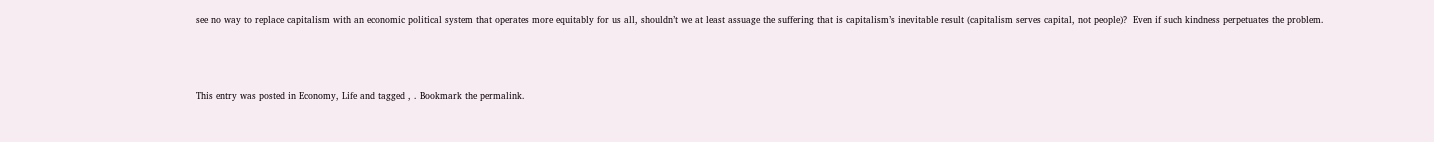see no way to replace capitalism with an economic political system that operates more equitably for us all, shouldn’t we at least assuage the suffering that is capitalism’s inevitable result (capitalism serves capital, not people)?  Even if such kindness perpetuates the problem.



This entry was posted in Economy, Life and tagged , . Bookmark the permalink.